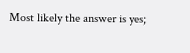Most likely the answer is yes;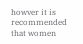howver it is recommended that women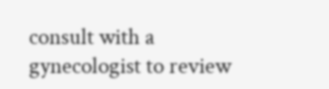consult with a gynecologist to review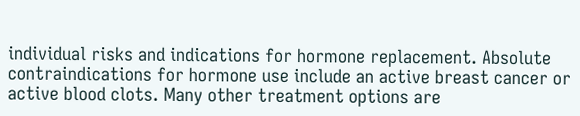individual risks and indications for hormone replacement. Absolute contraindications for hormone use include an active breast cancer or active blood clots. Many other treatment options are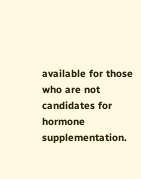available for those who are not candidates for hormone supplementation.